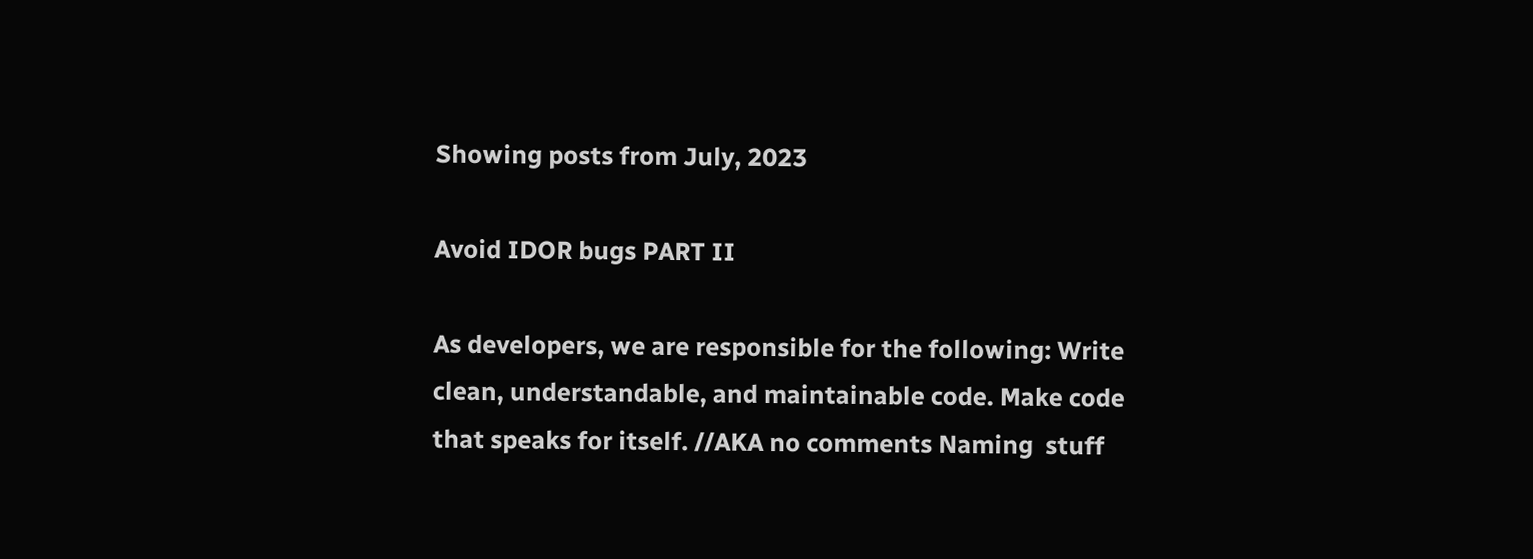Showing posts from July, 2023

Avoid IDOR bugs PART II

As developers, we are responsible for the following: Write clean, understandable, and maintainable code. Make code that speaks for itself. //AKA no comments Naming  stuff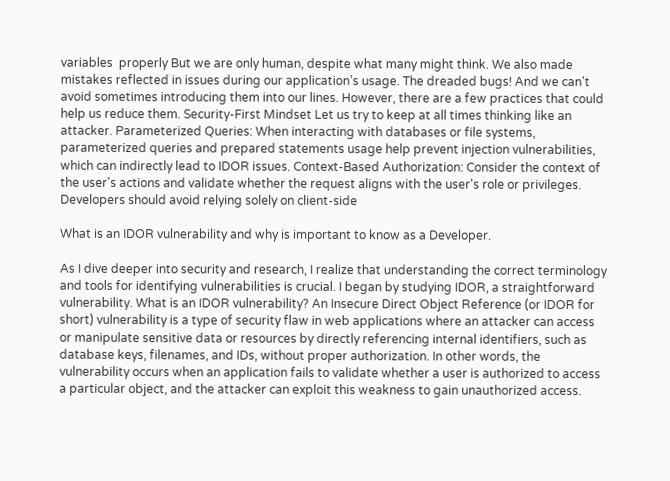variables  properly But we are only human, despite what many might think. We also made mistakes reflected in issues during our application’s usage. The dreaded bugs! And we can't avoid sometimes introducing them into our lines. However, there are a few practices that could help us reduce them. Security-First Mindset Let us try to keep at all times thinking like an attacker. Parameterized Queries: When interacting with databases or file systems, parameterized queries and prepared statements usage help prevent injection vulnerabilities, which can indirectly lead to IDOR issues. Context-Based Authorization: Consider the context of the user's actions and validate whether the request aligns with the user's role or privileges. Developers should avoid relying solely on client-side

What is an IDOR vulnerability and why is important to know as a Developer.

As I dive deeper into security and research, I realize that understanding the correct terminology and tools for identifying vulnerabilities is crucial. I began by studying IDOR, a straightforward vulnerability. What is an IDOR vulnerability? An Insecure Direct Object Reference (or IDOR for short) vulnerability is a type of security flaw in web applications where an attacker can access or manipulate sensitive data or resources by directly referencing internal identifiers, such as database keys, filenames, and IDs, without proper authorization. In other words, the vulnerability occurs when an application fails to validate whether a user is authorized to access a particular object, and the attacker can exploit this weakness to gain unauthorized access.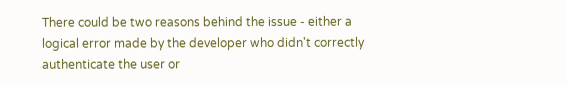There could be two reasons behind the issue - either a logical error made by the developer who didn't correctly authenticate the user or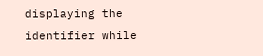displaying the identifier while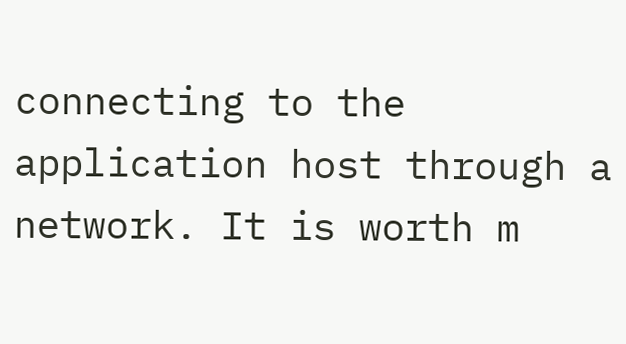connecting to the application host through a network. It is worth m